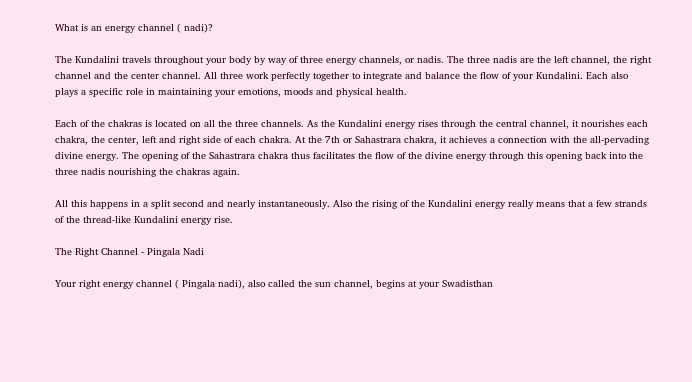What is an energy channel ( nadi)?

The Kundalini travels throughout your body by way of three energy channels, or nadis. The three nadis are the left channel, the right channel and the center channel. All three work perfectly together to integrate and balance the flow of your Kundalini. Each also plays a specific role in maintaining your emotions, moods and physical health.

Each of the chakras is located on all the three channels. As the Kundalini energy rises through the central channel, it nourishes each chakra, the center, left and right side of each chakra. At the 7th or Sahastrara chakra, it achieves a connection with the all-pervading divine energy. The opening of the Sahastrara chakra thus facilitates the flow of the divine energy through this opening back into the three nadis nourishing the chakras again.

All this happens in a split second and nearly instantaneously. Also the rising of the Kundalini energy really means that a few strands of the thread-like Kundalini energy rise.

The Right Channel - Pingala Nadi

Your right energy channel ( Pingala nadi), also called the sun channel, begins at your Swadisthan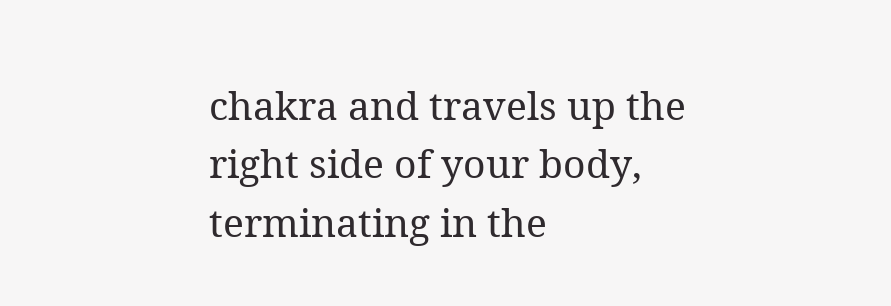chakra and travels up the right side of your body, terminating in the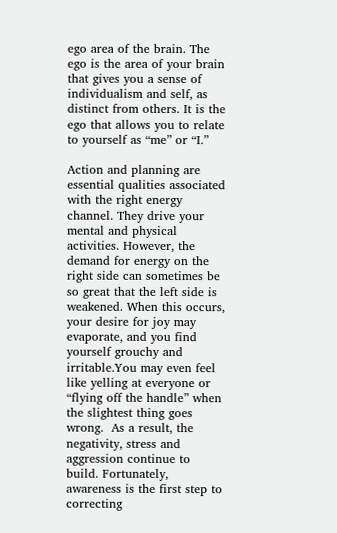ego area of the brain. The ego is the area of your brain that gives you a sense of individualism and self, as distinct from others. It is the ego that allows you to relate to yourself as “me” or “I.”

Action and planning are essential qualities associated with the right energy channel. They drive your mental and physical activities. However, the demand for energy on the right side can sometimes be so great that the left side is weakened. When this occurs, your desire for joy may evaporate, and you find yourself grouchy and irritable.You may even feel like yelling at everyone or “flying off the handle” when the slightest thing goes wrong.  As a result, the negativity, stress and aggression continue to build. Fortunately, awareness is the first step to correcting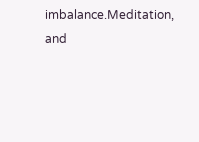imbalance.Meditation, and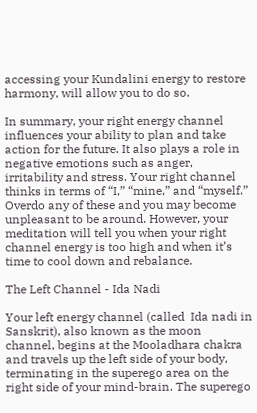accessing your Kundalini energy to restore harmony, will allow you to do so.

In summary, your right energy channel influences your ability to plan and take action for the future. It also plays a role in negative emotions such as anger, irritability and stress. Your right channel thinks in terms of “I,” “mine,” and “myself.” Overdo any of these and you may become unpleasant to be around. However, your meditation will tell you when your right channel energy is too high and when it’s time to cool down and rebalance.

The Left Channel - Ida Nadi

Your left energy channel (called  Ida nadi in Sanskrit), also known as the moon channel, begins at the Mooladhara chakra and travels up the left side of your body, terminating in the superego area on the right side of your mind-brain. The superego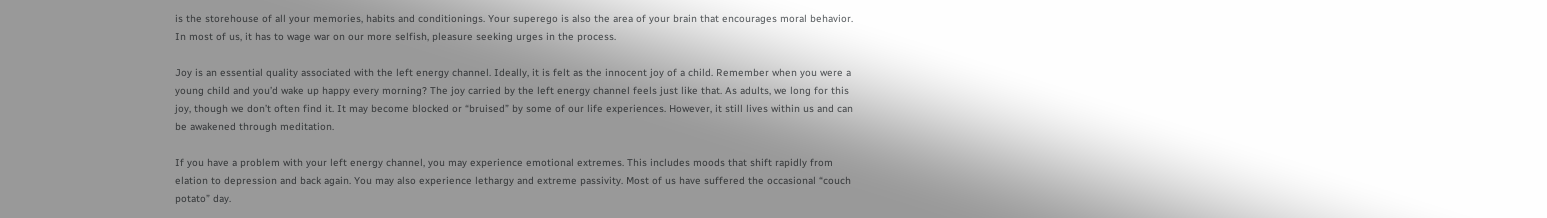is the storehouse of all your memories, habits and conditionings. Your superego is also the area of your brain that encourages moral behavior. In most of us, it has to wage war on our more selfish, pleasure seeking urges in the process.

Joy is an essential quality associated with the left energy channel. Ideally, it is felt as the innocent joy of a child. Remember when you were a young child and you’d wake up happy every morning? The joy carried by the left energy channel feels just like that. As adults, we long for this joy, though we don’t often find it. It may become blocked or “bruised” by some of our life experiences. However, it still lives within us and can be awakened through meditation.

If you have a problem with your left energy channel, you may experience emotional extremes. This includes moods that shift rapidly from elation to depression and back again. You may also experience lethargy and extreme passivity. Most of us have suffered the occasional “couch potato” day.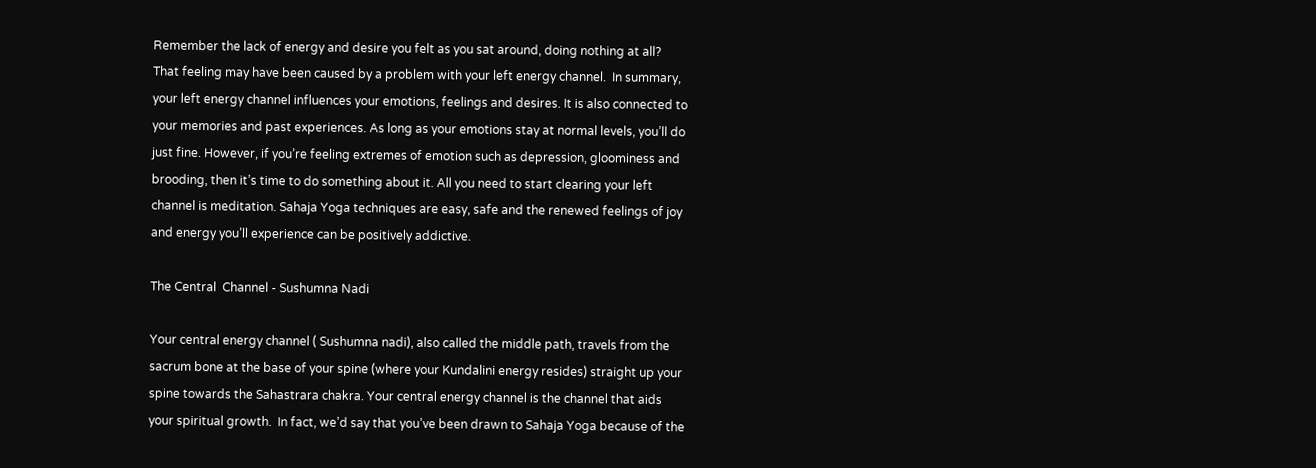Remember the lack of energy and desire you felt as you sat around, doing nothing at all? That feeling may have been caused by a problem with your left energy channel.  In summary, your left energy channel influences your emotions, feelings and desires. It is also connected to your memories and past experiences. As long as your emotions stay at normal levels, you’ll do just fine. However, if you’re feeling extremes of emotion such as depression, gloominess and brooding, then it’s time to do something about it. All you need to start clearing your left channel is meditation. Sahaja Yoga techniques are easy, safe and the renewed feelings of joy and energy you’ll experience can be positively addictive.

The Central  Channel - Sushumna Nadi

Your central energy channel ( Sushumna nadi), also called the middle path, travels from the sacrum bone at the base of your spine (where your Kundalini energy resides) straight up your spine towards the Sahastrara chakra. Your central energy channel is the channel that aids your spiritual growth.  In fact, we’d say that you’ve been drawn to Sahaja Yoga because of the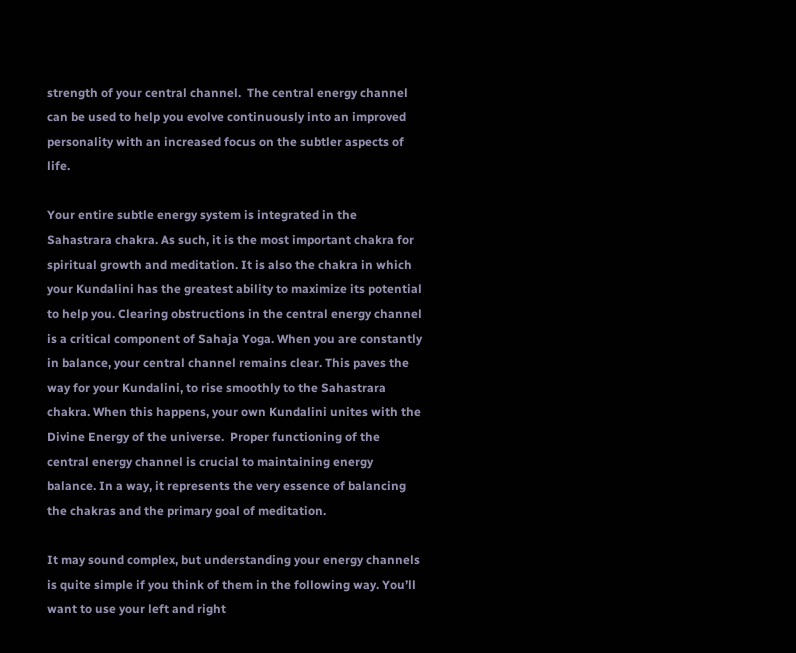strength of your central channel.  The central energy channel can be used to help you evolve continuously into an improved personality with an increased focus on the subtler aspects of life.

Your entire subtle energy system is integrated in the Sahastrara chakra. As such, it is the most important chakra for spiritual growth and meditation. It is also the chakra in which your Kundalini has the greatest ability to maximize its potential to help you. Clearing obstructions in the central energy channel is a critical component of Sahaja Yoga. When you are constantly in balance, your central channel remains clear. This paves the way for your Kundalini, to rise smoothly to the Sahastrara chakra. When this happens, your own Kundalini unites with the Divine Energy of the universe.  Proper functioning of the central energy channel is crucial to maintaining energy balance. In a way, it represents the very essence of balancing the chakras and the primary goal of meditation.

It may sound complex, but understanding your energy channels is quite simple if you think of them in the following way. You’ll want to use your left and right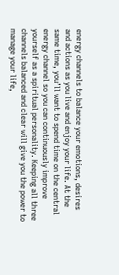energy channels to balance your emotions, desires and actions as you live and enjoy your life. At the same time, you’ll want to spend time on the central energy channel so you can continuously improve yourself as a spiritual personality. Keeping all three channels balanced and clear will give you the power to manage your life,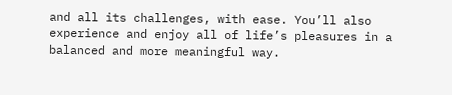and all its challenges, with ease. You’ll also experience and enjoy all of life’s pleasures in a balanced and more meaningful way.